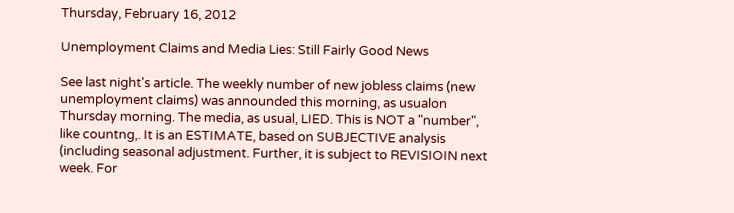Thursday, February 16, 2012

Unemployment Claims and Media Lies: Still Fairly Good News

See last night's article. The weekly number of new jobless claims (new unemployment claims) was announded this morning, as usualon Thursday morning. The media, as usual, LIED. This is NOT a "number", like countng,. It is an ESTIMATE, based on SUBJECTIVE analysis (including seasonal adjustment. Further, it is subject to REVISIOIN next week. For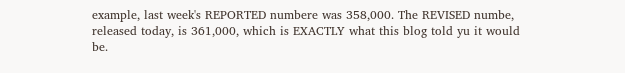example, last week's REPORTED numbere was 358,000. The REVISED numbe, released today, is 361,000, which is EXACTLY what this blog told yu it would be.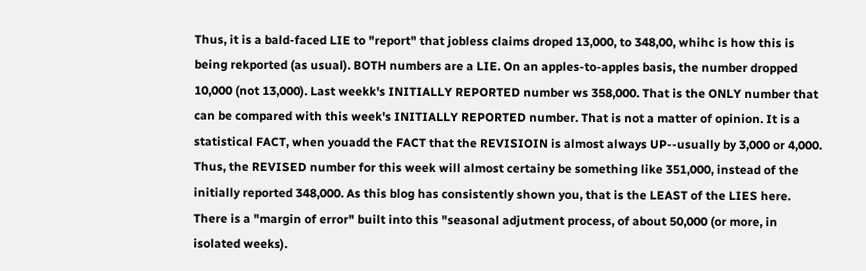Thus, it is a bald-faced LIE to "report" that jobless claims droped 13,000, to 348,00, whihc is how this is being rekported (as usual). BOTH numbers are a LIE. On an apples-to-apples basis, the number dropped 10,000 (not 13,000). Last weekk's INITIALLY REPORTED number ws 358,000. That is the ONLY number that can be compared with this week's INITIALLY REPORTED number. That is not a matter of opinion. It is a statistical FACT, when youadd the FACT that the REVISIOIN is almost always UP--usually by 3,000 or 4,000. Thus, the REVISED number for this week will almost certainy be something like 351,000, instead of the initially reported 348,000. As this blog has consistently shown you, that is the LEAST of the LIES here. There is a "margin of error" built into this "seasonal adjutment process, of about 50,000 (or more, in isolated weeks).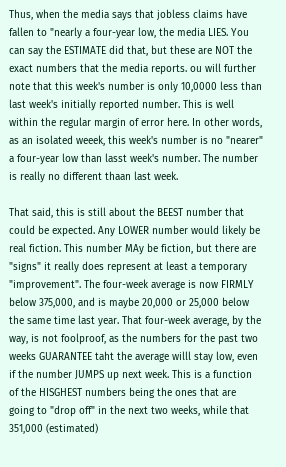Thus, when the media says that jobless claims have fallen to "nearly a four-year low, the media LIES. You can say the ESTIMATE did that, but these are NOT the exact numbers that the media reports. ou will further note that this week's number is only 10,0000 less than last week's initially reported number. This is well within the regular margin of error here. In other words, as an isolated weeek, this week's number is no "nearer" a four-year low than lasst week's number. The number is really no different thaan last week.

That said, this is still about the BEEST number that could be expected. Any LOWER number would likely be real fiction. This number MAy be fiction, but there are "signs" it really does represent at least a temporary "improvement". The four-week average is now FIRMLY below 375,000, and is maybe 20,000 or 25,000 below the same time last year. That four-week average, by the way, is not foolproof, as the numbers for the past two weeks GUARANTEE taht the average willl stay low, even if the number JUMPS up next week. This is a function of the HISGHEST numbers being the ones that are going to "drop off" in the next two weeks, while that 351,000 (estimated)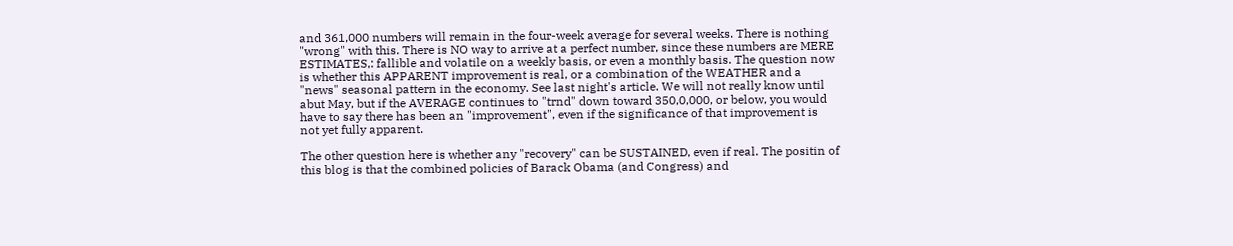and 361,000 numbers will remain in the four-week average for several weeks. There is nothing "wrong" with this. There is NO way to arrive at a perfect number, since these numbers are MERE ESTIMATES,: fallible and volatile on a weekly basis, or even a monthly basis. The question now is whether this APPARENT improvement is real, or a combination of the WEATHER and a "news" seasonal pattern in the economy. See last night's article. We will not really know until abut May, but if the AVERAGE continues to "trnd" down toward 350,0,000, or below, you would have to say there has been an "improvement", even if the significance of that improvement is not yet fully apparent.

The other question here is whether any "recovery" can be SUSTAINED, even if real. The positin of this blog is that the combined policies of Barack Obama (and Congress) and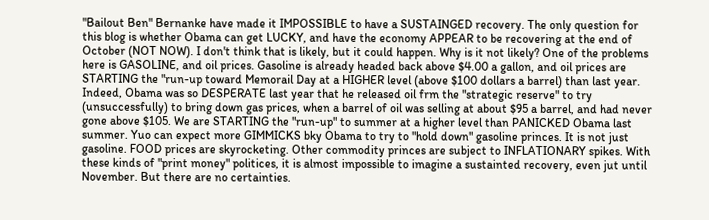"Bailout Ben" Bernanke have made it IMPOSSIBLE to have a SUSTAINGED recovery. The only question for this blog is whether Obama can get LUCKY, and have the economy APPEAR to be recovering at the end of October (NOT NOW). I don't think that is likely, but it could happen. Why is it not likely? One of the problems here is GASOLINE, and oil prices. Gasoline is already headed back above $4.00 a gallon, and oil prices are STARTING the "run-up toward Memorail Day at a HIGHER level (above $100 dollars a barrel) than last year. Indeed, Obama was so DESPERATE last year that he released oil frm the "strategic reserve" to try (unsuccessfully) to bring down gas prices, when a barrel of oil was selling at about $95 a barrel, and had never gone above $105. We are STARTING the "run-up" to summer at a higher level than PANICKED Obama last summer. Yuo can expect more GIMMICKS bky Obama to try to "hold down" gasoline princes. It is not just gasoline. FOOD prices are skyrocketing. Other commodity princes are subject to INFLATIONARY spikes. With these kinds of "print money" politices, it is almost impossible to imagine a sustainted recovery, even jut until November. But there are no certainties.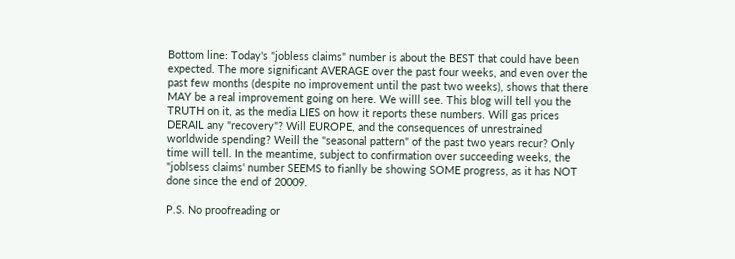Bottom line: Today's "jobless claims" number is about the BEST that could have been expected. The more significant AVERAGE over the past four weeks, and even over the past few months (despite no improvement until the past two weeks), shows that there MAY be a real improvement going on here. We willl see. This blog will tell you the TRUTH on it, as the media LIES on how it reports these numbers. Will gas prices DERAIL any "recovery"? Will EUROPE, and the consequences of unrestrained worldwide spending? Weill the "seasonal pattern" of the past two years recur? Only time will tell. In the meantime, subject to confirmation over succeeding weeks, the "joblsess claims' number SEEMS to fianlly be showing SOME progress, as it has NOT done since the end of 20009.

P.S. No proofreading or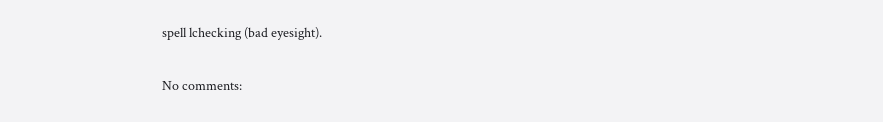spell lchecking (bad eyesight).

No comments: